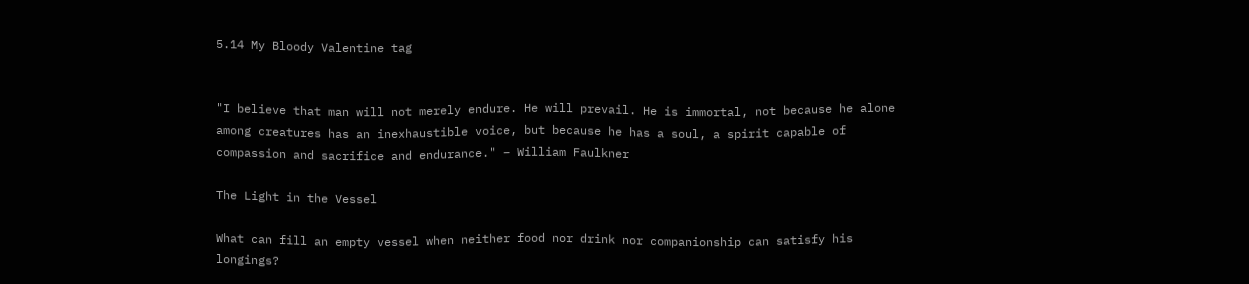5.14 My Bloody Valentine tag


"I believe that man will not merely endure. He will prevail. He is immortal, not because he alone among creatures has an inexhaustible voice, but because he has a soul, a spirit capable of compassion and sacrifice and endurance." – William Faulkner

The Light in the Vessel

What can fill an empty vessel when neither food nor drink nor companionship can satisfy his longings?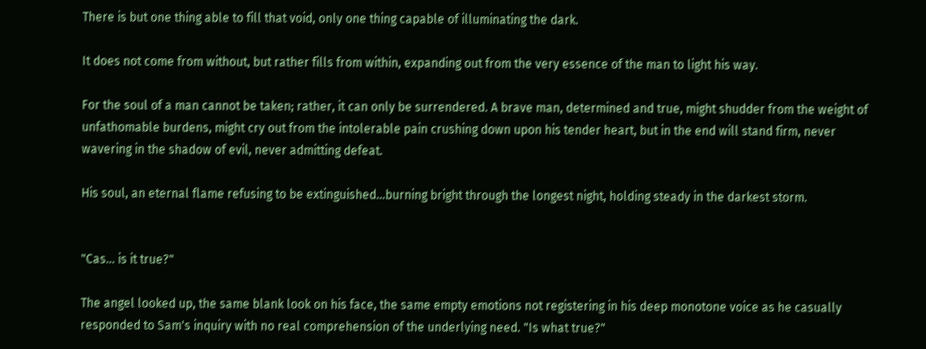There is but one thing able to fill that void, only one thing capable of illuminating the dark.

It does not come from without, but rather fills from within, expanding out from the very essence of the man to light his way.

For the soul of a man cannot be taken; rather, it can only be surrendered. A brave man, determined and true, might shudder from the weight of unfathomable burdens, might cry out from the intolerable pain crushing down upon his tender heart, but in the end will stand firm, never wavering in the shadow of evil, never admitting defeat.

His soul, an eternal flame refusing to be extinguished…burning bright through the longest night, holding steady in the darkest storm.


"Cas… is it true?"

The angel looked up, the same blank look on his face, the same empty emotions not registering in his deep monotone voice as he casually responded to Sam's inquiry with no real comprehension of the underlying need. "Is what true?"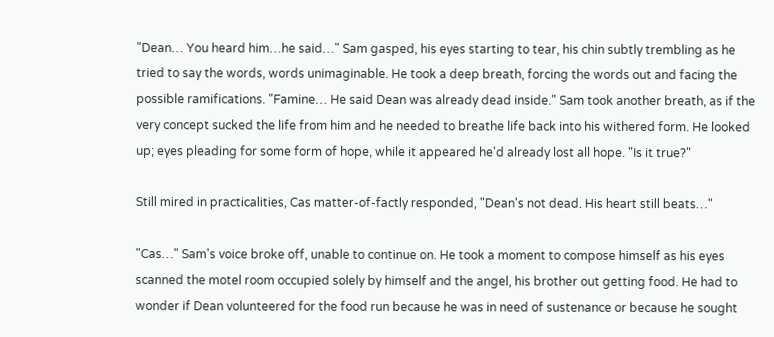"Dean… You heard him…he said…" Sam gasped, his eyes starting to tear, his chin subtly trembling as he tried to say the words, words unimaginable. He took a deep breath, forcing the words out and facing the possible ramifications. "Famine… He said Dean was already dead inside." Sam took another breath, as if the very concept sucked the life from him and he needed to breathe life back into his withered form. He looked up; eyes pleading for some form of hope, while it appeared he'd already lost all hope. "Is it true?"

Still mired in practicalities, Cas matter-of-factly responded, "Dean's not dead. His heart still beats…"

"Cas…" Sam's voice broke off, unable to continue on. He took a moment to compose himself as his eyes scanned the motel room occupied solely by himself and the angel, his brother out getting food. He had to wonder if Dean volunteered for the food run because he was in need of sustenance or because he sought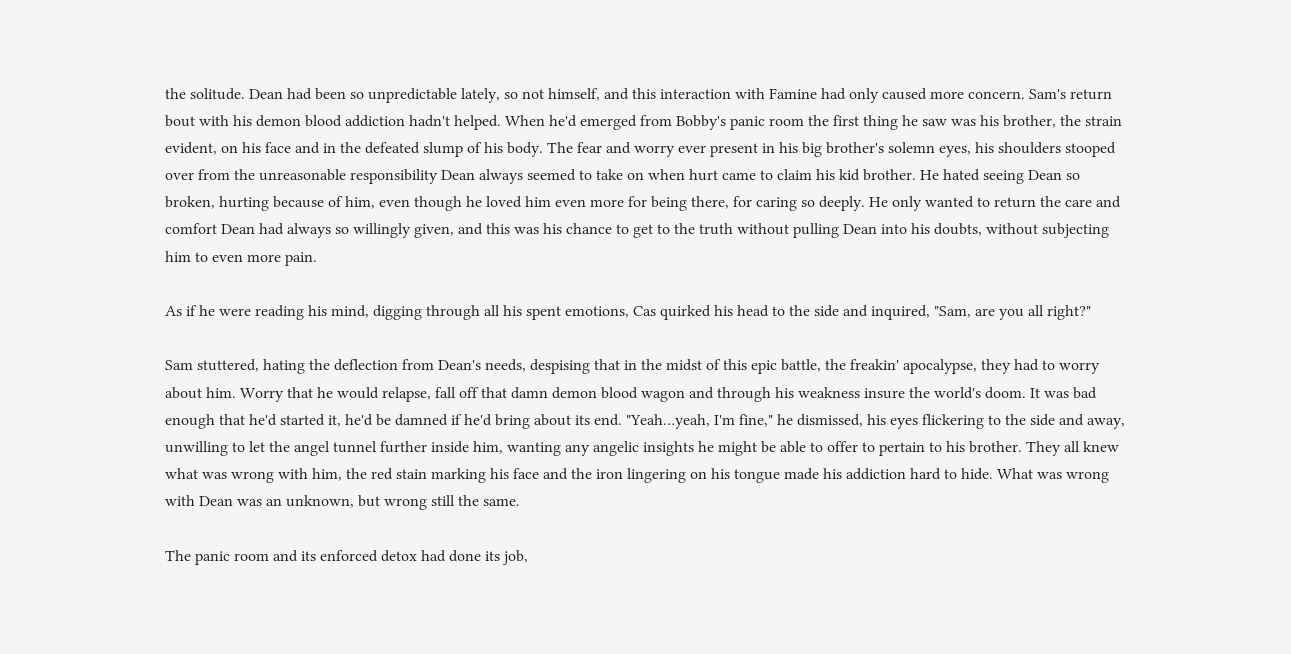the solitude. Dean had been so unpredictable lately, so not himself, and this interaction with Famine had only caused more concern. Sam's return bout with his demon blood addiction hadn't helped. When he'd emerged from Bobby's panic room the first thing he saw was his brother, the strain evident, on his face and in the defeated slump of his body. The fear and worry ever present in his big brother's solemn eyes, his shoulders stooped over from the unreasonable responsibility Dean always seemed to take on when hurt came to claim his kid brother. He hated seeing Dean so broken, hurting because of him, even though he loved him even more for being there, for caring so deeply. He only wanted to return the care and comfort Dean had always so willingly given, and this was his chance to get to the truth without pulling Dean into his doubts, without subjecting him to even more pain.

As if he were reading his mind, digging through all his spent emotions, Cas quirked his head to the side and inquired, "Sam, are you all right?"

Sam stuttered, hating the deflection from Dean's needs, despising that in the midst of this epic battle, the freakin' apocalypse, they had to worry about him. Worry that he would relapse, fall off that damn demon blood wagon and through his weakness insure the world's doom. It was bad enough that he'd started it, he'd be damned if he'd bring about its end. "Yeah…yeah, I'm fine," he dismissed, his eyes flickering to the side and away, unwilling to let the angel tunnel further inside him, wanting any angelic insights he might be able to offer to pertain to his brother. They all knew what was wrong with him, the red stain marking his face and the iron lingering on his tongue made his addiction hard to hide. What was wrong with Dean was an unknown, but wrong still the same.

The panic room and its enforced detox had done its job,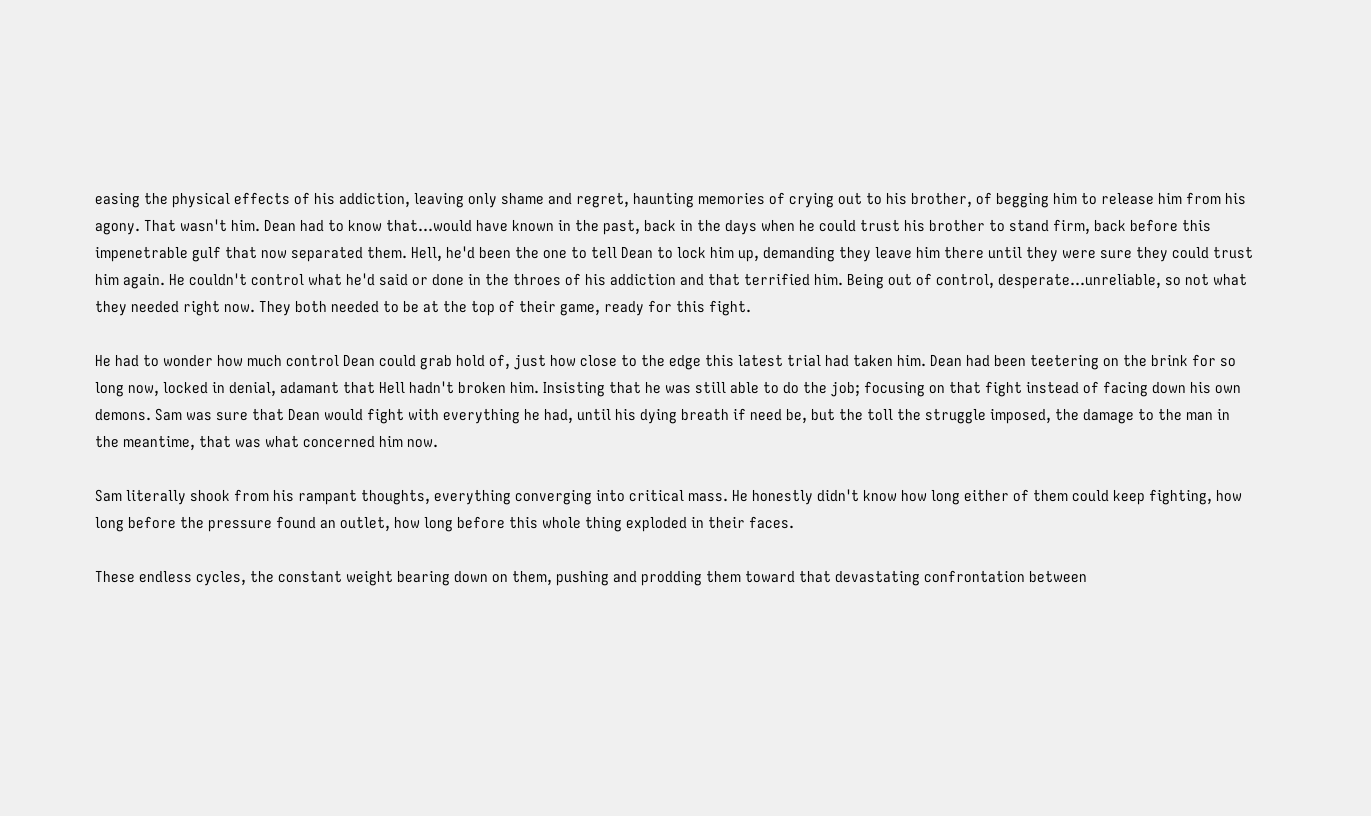easing the physical effects of his addiction, leaving only shame and regret, haunting memories of crying out to his brother, of begging him to release him from his agony. That wasn't him. Dean had to know that…would have known in the past, back in the days when he could trust his brother to stand firm, back before this impenetrable gulf that now separated them. Hell, he'd been the one to tell Dean to lock him up, demanding they leave him there until they were sure they could trust him again. He couldn't control what he'd said or done in the throes of his addiction and that terrified him. Being out of control, desperate…unreliable, so not what they needed right now. They both needed to be at the top of their game, ready for this fight.

He had to wonder how much control Dean could grab hold of, just how close to the edge this latest trial had taken him. Dean had been teetering on the brink for so long now, locked in denial, adamant that Hell hadn't broken him. Insisting that he was still able to do the job; focusing on that fight instead of facing down his own demons. Sam was sure that Dean would fight with everything he had, until his dying breath if need be, but the toll the struggle imposed, the damage to the man in the meantime, that was what concerned him now.

Sam literally shook from his rampant thoughts, everything converging into critical mass. He honestly didn't know how long either of them could keep fighting, how long before the pressure found an outlet, how long before this whole thing exploded in their faces.

These endless cycles, the constant weight bearing down on them, pushing and prodding them toward that devastating confrontation between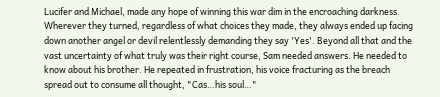Lucifer and Michael, made any hope of winning this war dim in the encroaching darkness. Wherever they turned, regardless of what choices they made, they always ended up facing down another angel or devil relentlessly demanding they say 'Yes'. Beyond all that and the vast uncertainty of what truly was their right course, Sam needed answers. He needed to know about his brother. He repeated in frustration, his voice fracturing as the breach spread out to consume all thought, "Cas…his soul…"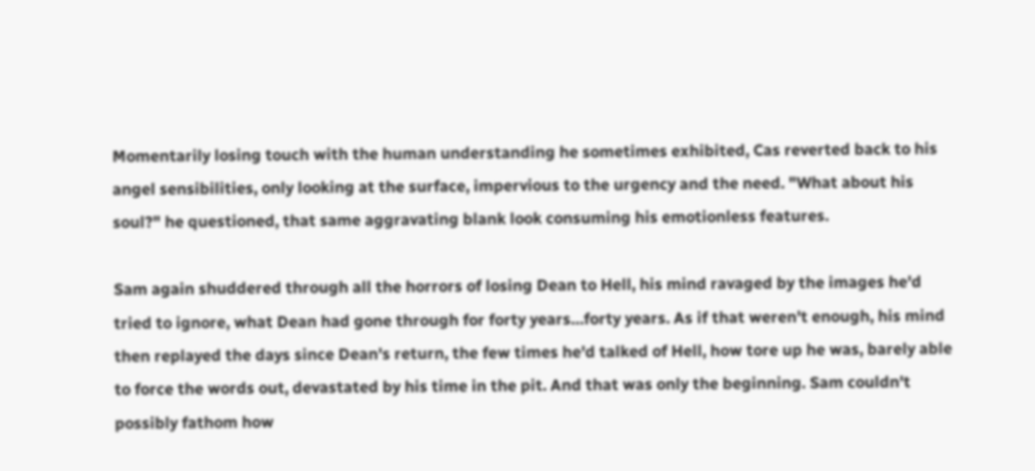Momentarily losing touch with the human understanding he sometimes exhibited, Cas reverted back to his angel sensibilities, only looking at the surface, impervious to the urgency and the need. "What about his soul?" he questioned, that same aggravating blank look consuming his emotionless features.

Sam again shuddered through all the horrors of losing Dean to Hell, his mind ravaged by the images he'd tried to ignore, what Dean had gone through for forty years…forty years. As if that weren't enough, his mind then replayed the days since Dean's return, the few times he'd talked of Hell, how tore up he was, barely able to force the words out, devastated by his time in the pit. And that was only the beginning. Sam couldn't possibly fathom how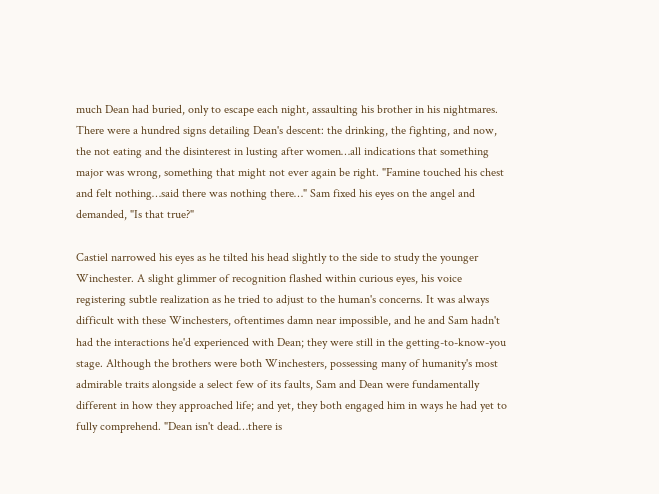much Dean had buried, only to escape each night, assaulting his brother in his nightmares. There were a hundred signs detailing Dean's descent: the drinking, the fighting, and now, the not eating and the disinterest in lusting after women…all indications that something major was wrong, something that might not ever again be right. "Famine touched his chest and felt nothing…said there was nothing there…" Sam fixed his eyes on the angel and demanded, "Is that true?"

Castiel narrowed his eyes as he tilted his head slightly to the side to study the younger Winchester. A slight glimmer of recognition flashed within curious eyes, his voice registering subtle realization as he tried to adjust to the human's concerns. It was always difficult with these Winchesters, oftentimes damn near impossible, and he and Sam hadn't had the interactions he'd experienced with Dean; they were still in the getting-to-know-you stage. Although the brothers were both Winchesters, possessing many of humanity's most admirable traits alongside a select few of its faults, Sam and Dean were fundamentally different in how they approached life; and yet, they both engaged him in ways he had yet to fully comprehend. "Dean isn't dead…there is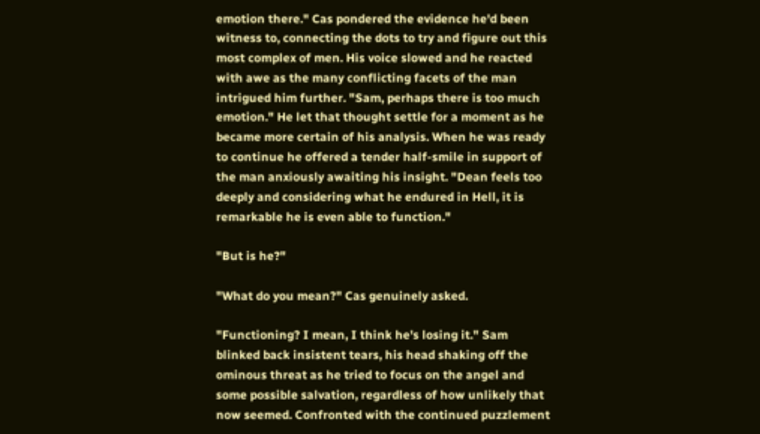emotion there." Cas pondered the evidence he'd been witness to, connecting the dots to try and figure out this most complex of men. His voice slowed and he reacted with awe as the many conflicting facets of the man intrigued him further. "Sam, perhaps there is too much emotion." He let that thought settle for a moment as he became more certain of his analysis. When he was ready to continue he offered a tender half-smile in support of the man anxiously awaiting his insight. "Dean feels too deeply and considering what he endured in Hell, it is remarkable he is even able to function."

"But is he?"

"What do you mean?" Cas genuinely asked.

"Functioning? I mean, I think he's losing it." Sam blinked back insistent tears, his head shaking off the ominous threat as he tried to focus on the angel and some possible salvation, regardless of how unlikely that now seemed. Confronted with the continued puzzlement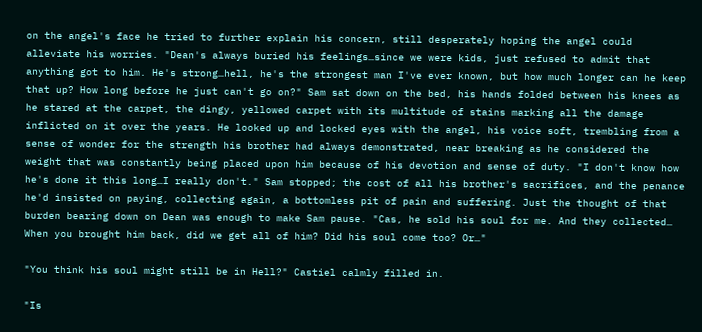on the angel's face he tried to further explain his concern, still desperately hoping the angel could alleviate his worries. "Dean's always buried his feelings…since we were kids, just refused to admit that anything got to him. He's strong…hell, he's the strongest man I've ever known, but how much longer can he keep that up? How long before he just can't go on?" Sam sat down on the bed, his hands folded between his knees as he stared at the carpet, the dingy, yellowed carpet with its multitude of stains marking all the damage inflicted on it over the years. He looked up and locked eyes with the angel, his voice soft, trembling from a sense of wonder for the strength his brother had always demonstrated, near breaking as he considered the weight that was constantly being placed upon him because of his devotion and sense of duty. "I don't know how he's done it this long…I really don't." Sam stopped; the cost of all his brother's sacrifices, and the penance he'd insisted on paying, collecting again, a bottomless pit of pain and suffering. Just the thought of that burden bearing down on Dean was enough to make Sam pause. "Cas, he sold his soul for me. And they collected… When you brought him back, did we get all of him? Did his soul come too? Or…"

"You think his soul might still be in Hell?" Castiel calmly filled in.

"Is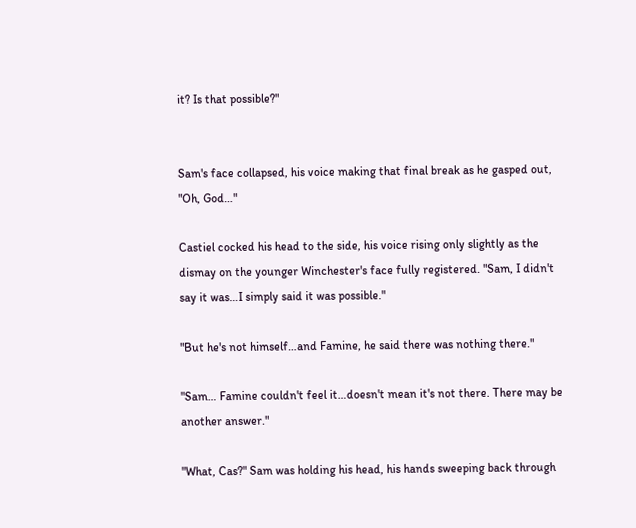it? Is that possible?"


Sam's face collapsed, his voice making that final break as he gasped out, "Oh, God…"

Castiel cocked his head to the side, his voice rising only slightly as the dismay on the younger Winchester's face fully registered. "Sam, I didn't say it was…I simply said it was possible."

"But he's not himself…and Famine, he said there was nothing there."

"Sam… Famine couldn't feel it…doesn't mean it's not there. There may be another answer."

"What, Cas?" Sam was holding his head, his hands sweeping back through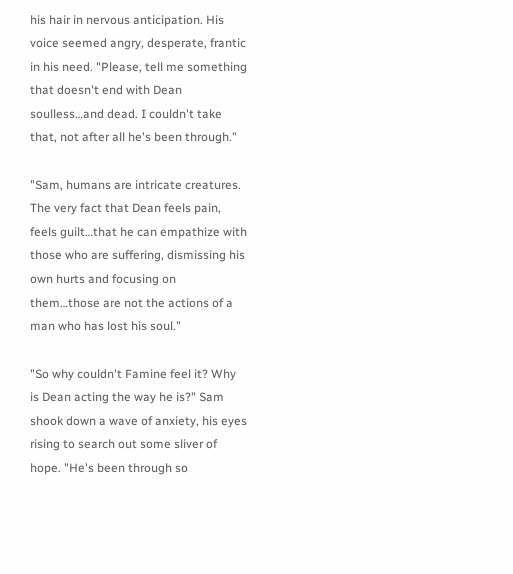his hair in nervous anticipation. His voice seemed angry, desperate, frantic in his need. "Please, tell me something that doesn't end with Dean soulless…and dead. I couldn't take that, not after all he's been through."

"Sam, humans are intricate creatures. The very fact that Dean feels pain, feels guilt…that he can empathize with those who are suffering, dismissing his own hurts and focusing on them…those are not the actions of a man who has lost his soul."

"So why couldn't Famine feel it? Why is Dean acting the way he is?" Sam shook down a wave of anxiety, his eyes rising to search out some sliver of hope. "He's been through so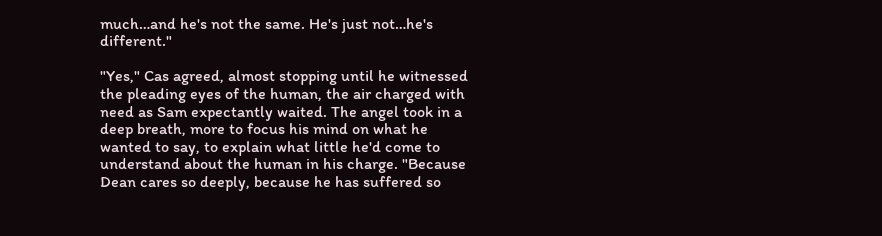much…and he's not the same. He's just not…he's different."

"Yes," Cas agreed, almost stopping until he witnessed the pleading eyes of the human, the air charged with need as Sam expectantly waited. The angel took in a deep breath, more to focus his mind on what he wanted to say, to explain what little he'd come to understand about the human in his charge. "Because Dean cares so deeply, because he has suffered so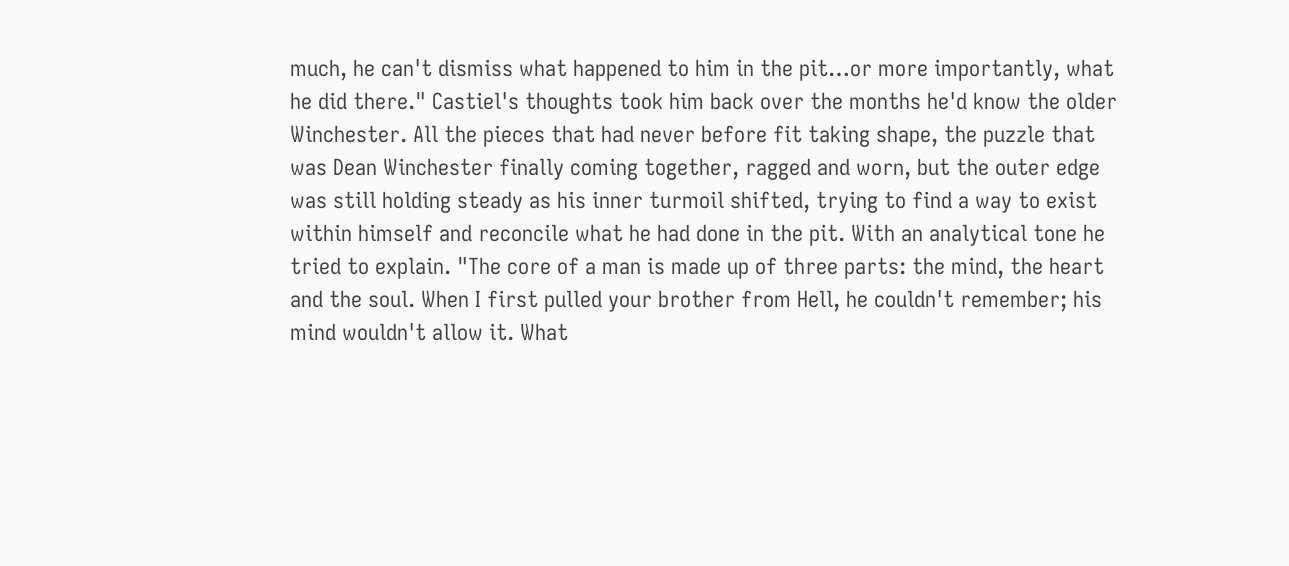much, he can't dismiss what happened to him in the pit…or more importantly, what he did there." Castiel's thoughts took him back over the months he'd know the older Winchester. All the pieces that had never before fit taking shape, the puzzle that was Dean Winchester finally coming together, ragged and worn, but the outer edge was still holding steady as his inner turmoil shifted, trying to find a way to exist within himself and reconcile what he had done in the pit. With an analytical tone he tried to explain. "The core of a man is made up of three parts: the mind, the heart and the soul. When I first pulled your brother from Hell, he couldn't remember; his mind wouldn't allow it. What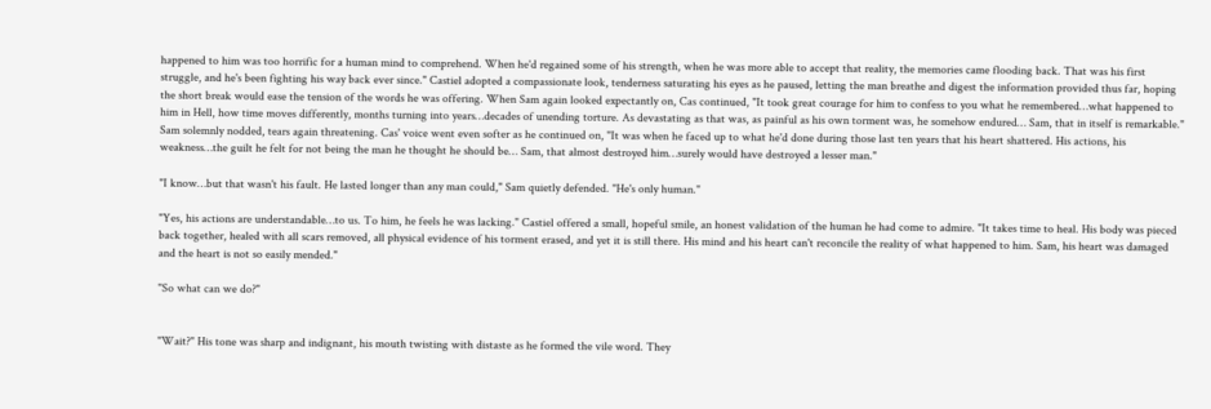happened to him was too horrific for a human mind to comprehend. When he'd regained some of his strength, when he was more able to accept that reality, the memories came flooding back. That was his first struggle, and he's been fighting his way back ever since." Castiel adopted a compassionate look, tenderness saturating his eyes as he paused, letting the man breathe and digest the information provided thus far, hoping the short break would ease the tension of the words he was offering. When Sam again looked expectantly on, Cas continued, "It took great courage for him to confess to you what he remembered…what happened to him in Hell, how time moves differently, months turning into years…decades of unending torture. As devastating as that was, as painful as his own torment was, he somehow endured… Sam, that in itself is remarkable." Sam solemnly nodded, tears again threatening. Cas' voice went even softer as he continued on, "It was when he faced up to what he'd done during those last ten years that his heart shattered. His actions, his weakness…the guilt he felt for not being the man he thought he should be… Sam, that almost destroyed him…surely would have destroyed a lesser man."

"I know…but that wasn't his fault. He lasted longer than any man could," Sam quietly defended. "He's only human."

"Yes, his actions are understandable…to us. To him, he feels he was lacking." Castiel offered a small, hopeful smile, an honest validation of the human he had come to admire. "It takes time to heal. His body was pieced back together, healed with all scars removed, all physical evidence of his torment erased, and yet it is still there. His mind and his heart can't reconcile the reality of what happened to him. Sam, his heart was damaged and the heart is not so easily mended."

"So what can we do?"


"Wait?" His tone was sharp and indignant, his mouth twisting with distaste as he formed the vile word. They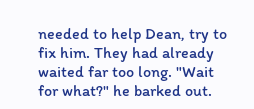needed to help Dean, try to fix him. They had already waited far too long. "Wait for what?" he barked out.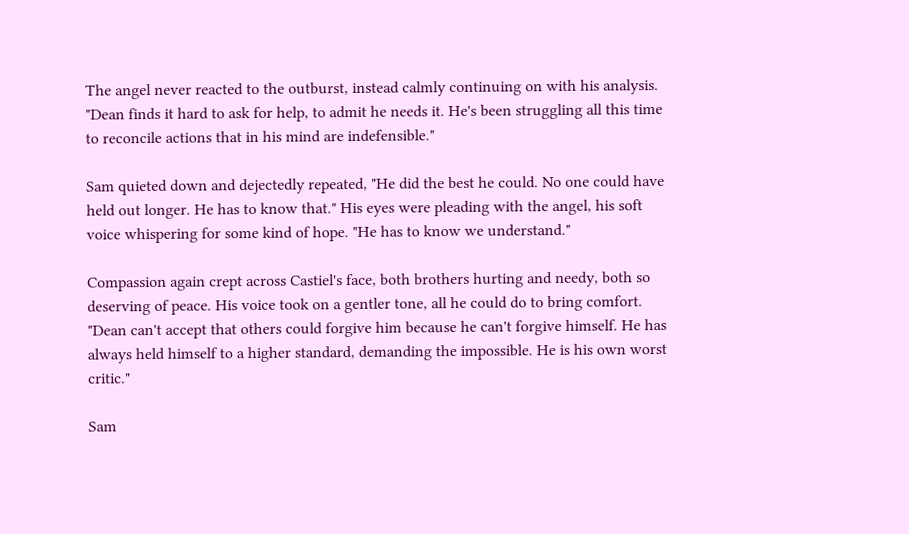The angel never reacted to the outburst, instead calmly continuing on with his analysis. "Dean finds it hard to ask for help, to admit he needs it. He's been struggling all this time to reconcile actions that in his mind are indefensible."

Sam quieted down and dejectedly repeated, "He did the best he could. No one could have held out longer. He has to know that." His eyes were pleading with the angel, his soft voice whispering for some kind of hope. "He has to know we understand."

Compassion again crept across Castiel's face, both brothers hurting and needy, both so deserving of peace. His voice took on a gentler tone, all he could do to bring comfort. "Dean can't accept that others could forgive him because he can't forgive himself. He has always held himself to a higher standard, demanding the impossible. He is his own worst critic."

Sam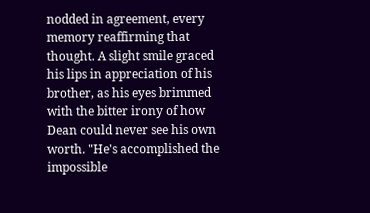nodded in agreement, every memory reaffirming that thought. A slight smile graced his lips in appreciation of his brother, as his eyes brimmed with the bitter irony of how Dean could never see his own worth. "He's accomplished the impossible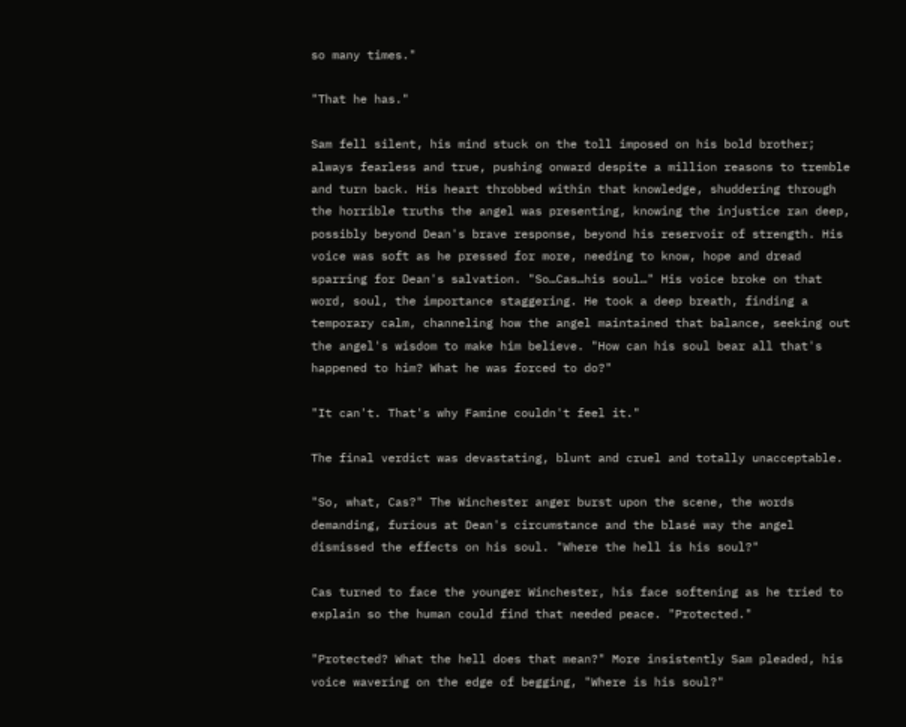so many times."

"That he has."

Sam fell silent, his mind stuck on the toll imposed on his bold brother; always fearless and true, pushing onward despite a million reasons to tremble and turn back. His heart throbbed within that knowledge, shuddering through the horrible truths the angel was presenting, knowing the injustice ran deep, possibly beyond Dean's brave response, beyond his reservoir of strength. His voice was soft as he pressed for more, needing to know, hope and dread sparring for Dean's salvation. "So…Cas…his soul…" His voice broke on that word, soul, the importance staggering. He took a deep breath, finding a temporary calm, channeling how the angel maintained that balance, seeking out the angel's wisdom to make him believe. "How can his soul bear all that's happened to him? What he was forced to do?"

"It can't. That's why Famine couldn't feel it."

The final verdict was devastating, blunt and cruel and totally unacceptable.

"So, what, Cas?" The Winchester anger burst upon the scene, the words demanding, furious at Dean's circumstance and the blasé way the angel dismissed the effects on his soul. "Where the hell is his soul?"

Cas turned to face the younger Winchester, his face softening as he tried to explain so the human could find that needed peace. "Protected."

"Protected? What the hell does that mean?" More insistently Sam pleaded, his voice wavering on the edge of begging, "Where is his soul?"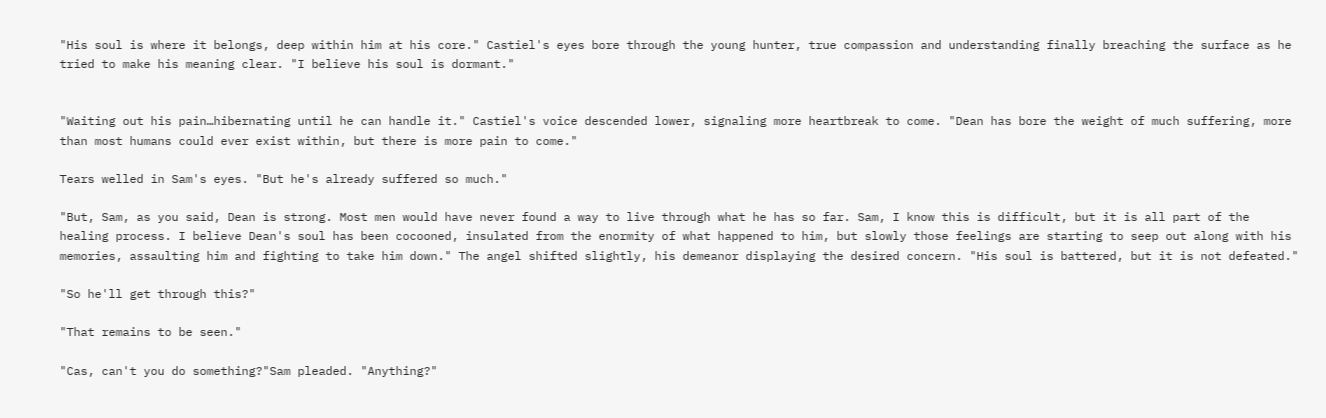"His soul is where it belongs, deep within him at his core." Castiel's eyes bore through the young hunter, true compassion and understanding finally breaching the surface as he tried to make his meaning clear. "I believe his soul is dormant."


"Waiting out his pain…hibernating until he can handle it." Castiel's voice descended lower, signaling more heartbreak to come. "Dean has bore the weight of much suffering, more than most humans could ever exist within, but there is more pain to come."

Tears welled in Sam's eyes. "But he's already suffered so much."

"But, Sam, as you said, Dean is strong. Most men would have never found a way to live through what he has so far. Sam, I know this is difficult, but it is all part of the healing process. I believe Dean's soul has been cocooned, insulated from the enormity of what happened to him, but slowly those feelings are starting to seep out along with his memories, assaulting him and fighting to take him down." The angel shifted slightly, his demeanor displaying the desired concern. "His soul is battered, but it is not defeated."

"So he'll get through this?"

"That remains to be seen."

"Cas, can't you do something?"Sam pleaded. "Anything?"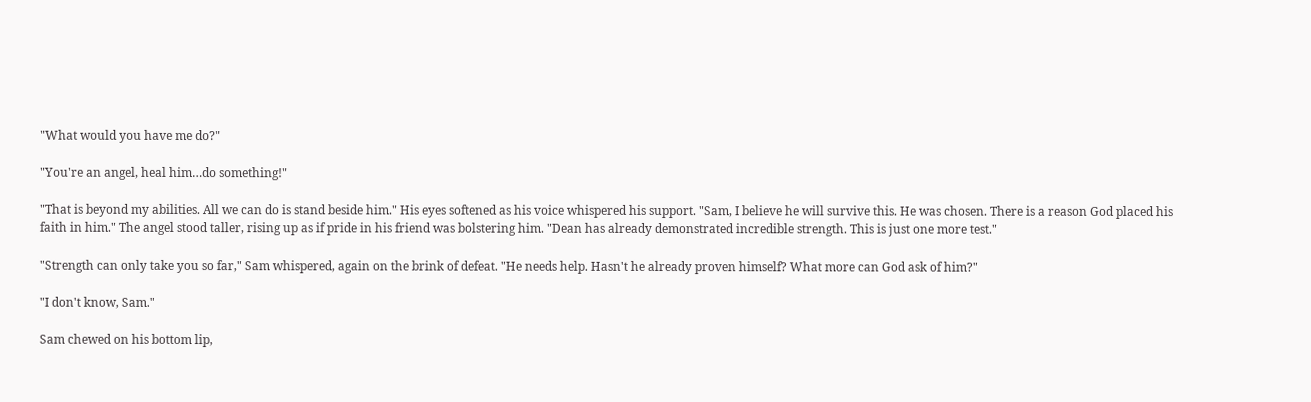"What would you have me do?"

"You're an angel, heal him…do something!"

"That is beyond my abilities. All we can do is stand beside him." His eyes softened as his voice whispered his support. "Sam, I believe he will survive this. He was chosen. There is a reason God placed his faith in him." The angel stood taller, rising up as if pride in his friend was bolstering him. "Dean has already demonstrated incredible strength. This is just one more test."

"Strength can only take you so far," Sam whispered, again on the brink of defeat. "He needs help. Hasn't he already proven himself? What more can God ask of him?"

"I don't know, Sam."

Sam chewed on his bottom lip,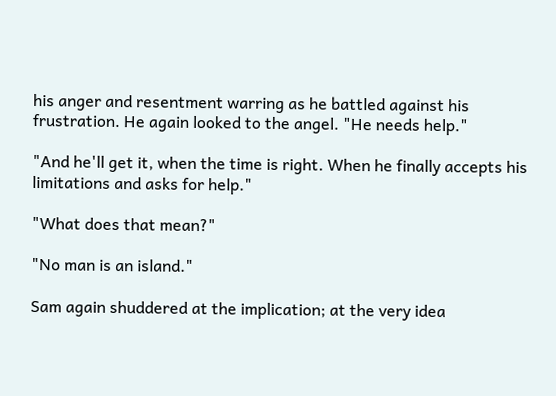his anger and resentment warring as he battled against his frustration. He again looked to the angel. "He needs help."

"And he'll get it, when the time is right. When he finally accepts his limitations and asks for help."

"What does that mean?"

"No man is an island."

Sam again shuddered at the implication; at the very idea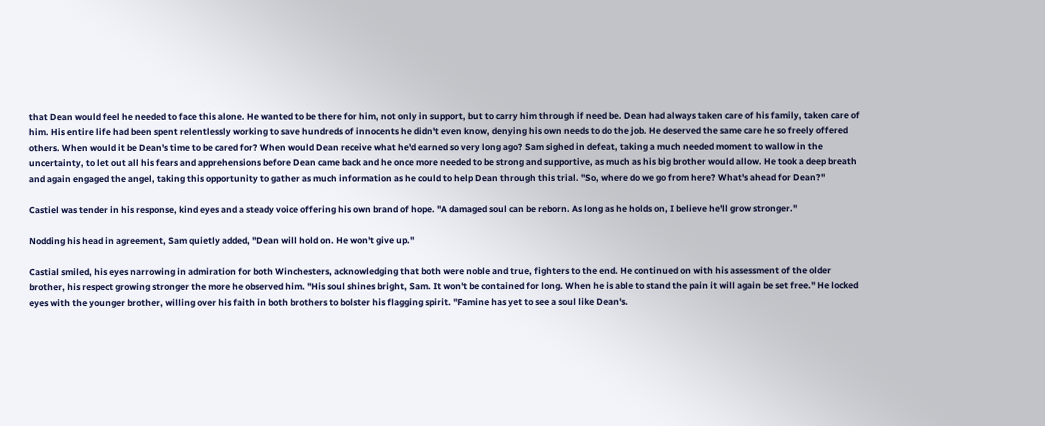that Dean would feel he needed to face this alone. He wanted to be there for him, not only in support, but to carry him through if need be. Dean had always taken care of his family, taken care of him. His entire life had been spent relentlessly working to save hundreds of innocents he didn't even know, denying his own needs to do the job. He deserved the same care he so freely offered others. When would it be Dean's time to be cared for? When would Dean receive what he'd earned so very long ago? Sam sighed in defeat, taking a much needed moment to wallow in the uncertainty, to let out all his fears and apprehensions before Dean came back and he once more needed to be strong and supportive, as much as his big brother would allow. He took a deep breath and again engaged the angel, taking this opportunity to gather as much information as he could to help Dean through this trial. "So, where do we go from here? What's ahead for Dean?"

Castiel was tender in his response, kind eyes and a steady voice offering his own brand of hope. "A damaged soul can be reborn. As long as he holds on, I believe he'll grow stronger."

Nodding his head in agreement, Sam quietly added, "Dean will hold on. He won't give up."

Castial smiled, his eyes narrowing in admiration for both Winchesters, acknowledging that both were noble and true, fighters to the end. He continued on with his assessment of the older brother, his respect growing stronger the more he observed him. "His soul shines bright, Sam. It won't be contained for long. When he is able to stand the pain it will again be set free." He locked eyes with the younger brother, willing over his faith in both brothers to bolster his flagging spirit. "Famine has yet to see a soul like Dean's.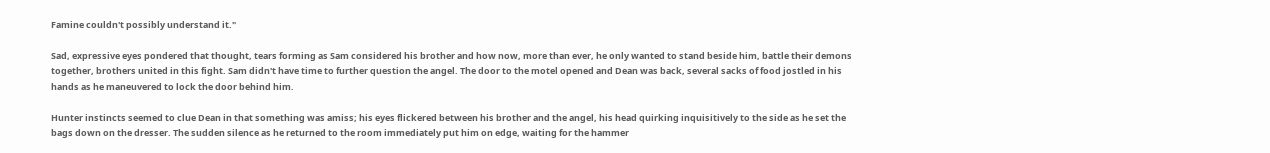Famine couldn't possibly understand it."

Sad, expressive eyes pondered that thought, tears forming as Sam considered his brother and how now, more than ever, he only wanted to stand beside him, battle their demons together, brothers united in this fight. Sam didn't have time to further question the angel. The door to the motel opened and Dean was back, several sacks of food jostled in his hands as he maneuvered to lock the door behind him.

Hunter instincts seemed to clue Dean in that something was amiss; his eyes flickered between his brother and the angel, his head quirking inquisitively to the side as he set the bags down on the dresser. The sudden silence as he returned to the room immediately put him on edge, waiting for the hammer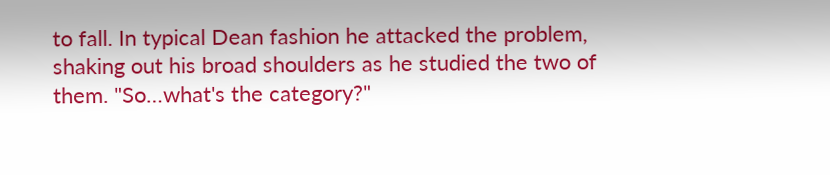to fall. In typical Dean fashion he attacked the problem, shaking out his broad shoulders as he studied the two of them. "So…what's the category?"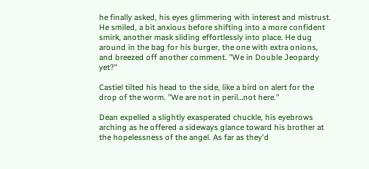he finally asked, his eyes glimmering with interest and mistrust. He smiled, a bit anxious before shifting into a more confident smirk, another mask sliding effortlessly into place. He dug around in the bag for his burger, the one with extra onions, and breezed off another comment. "We in Double Jeopardy yet?"

Castiel tilted his head to the side, like a bird on alert for the drop of the worm. "We are not in peril…not here."

Dean expelled a slightly exasperated chuckle, his eyebrows arching as he offered a sideways glance toward his brother at the hopelessness of the angel. As far as they'd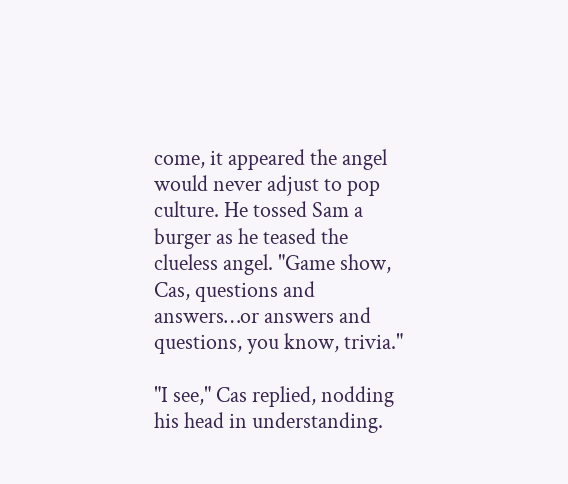come, it appeared the angel would never adjust to pop culture. He tossed Sam a burger as he teased the clueless angel. "Game show, Cas, questions and answers…or answers and questions, you know, trivia."

"I see," Cas replied, nodding his head in understanding.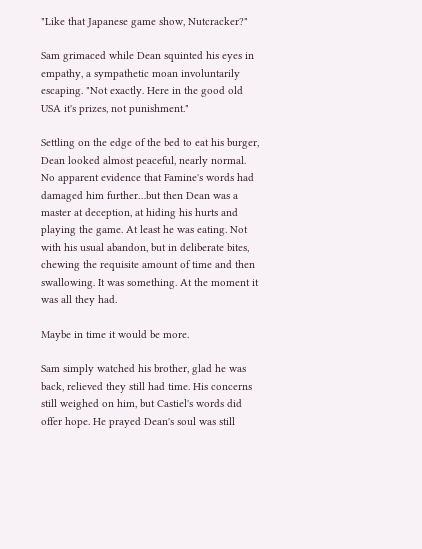"Like that Japanese game show, Nutcracker?"

Sam grimaced while Dean squinted his eyes in empathy, a sympathetic moan involuntarily escaping. "Not exactly. Here in the good old USA it's prizes, not punishment."

Settling on the edge of the bed to eat his burger, Dean looked almost peaceful, nearly normal. No apparent evidence that Famine's words had damaged him further…but then Dean was a master at deception, at hiding his hurts and playing the game. At least he was eating. Not with his usual abandon, but in deliberate bites, chewing the requisite amount of time and then swallowing. It was something. At the moment it was all they had.

Maybe in time it would be more.

Sam simply watched his brother, glad he was back, relieved they still had time. His concerns still weighed on him, but Castiel's words did offer hope. He prayed Dean's soul was still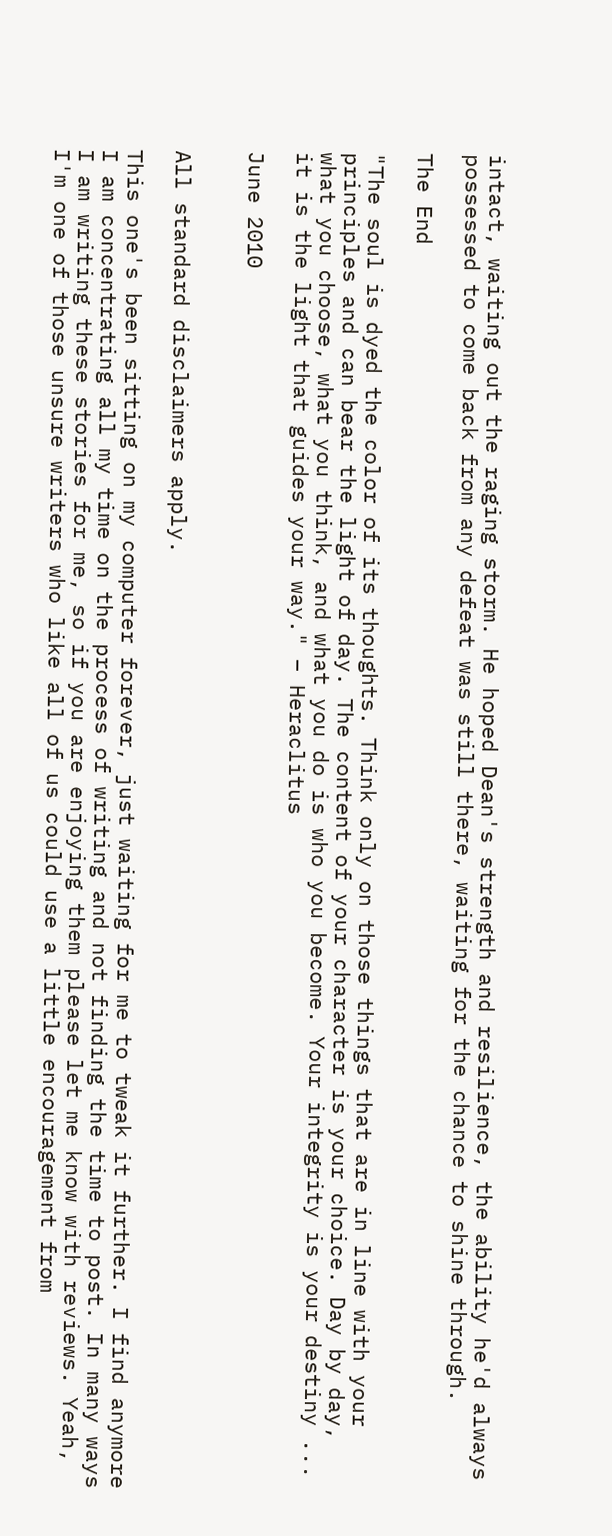intact, waiting out the raging storm. He hoped Dean's strength and resilience, the ability he'd always possessed to come back from any defeat was still there, waiting for the chance to shine through.

The End

"The soul is dyed the color of its thoughts. Think only on those things that are in line with your principles and can bear the light of day. The content of your character is your choice. Day by day, what you choose, what you think, and what you do is who you become. Your integrity is your destiny ... it is the light that guides your way." – Heraclitus

June 2010


All standard disclaimers apply.

This one's been sitting on my computer forever, just waiting for me to tweak it further. I find anymore I am concentrating all my time on the process of writing and not finding the time to post. In many ways I am writing these stories for me, so if you are enjoying them please let me know with reviews. Yeah, I'm one of those unsure writers who like all of us could use a little encouragement from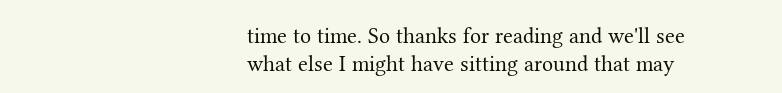time to time. So thanks for reading and we'll see what else I might have sitting around that may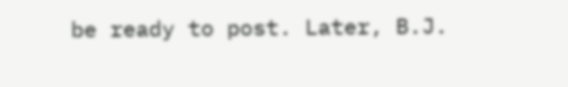be ready to post. Later, B.J.